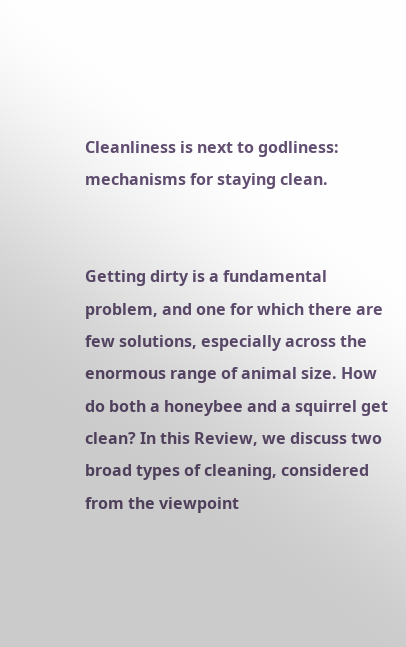Cleanliness is next to godliness: mechanisms for staying clean.


Getting dirty is a fundamental problem, and one for which there are few solutions, especially across the enormous range of animal size. How do both a honeybee and a squirrel get clean? In this Review, we discuss two broad types of cleaning, considered from the viewpoint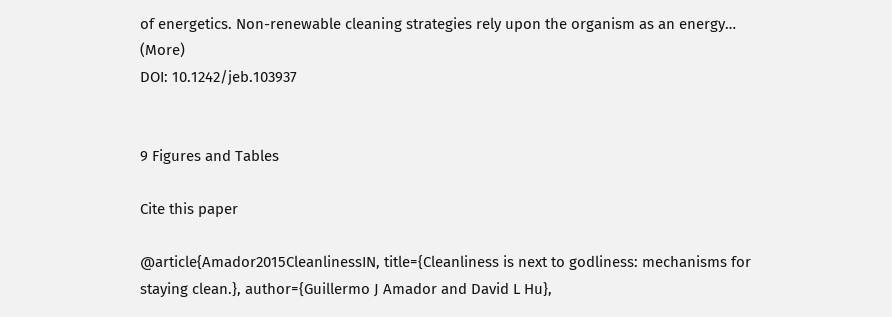of energetics. Non-renewable cleaning strategies rely upon the organism as an energy… (More)
DOI: 10.1242/jeb.103937


9 Figures and Tables

Cite this paper

@article{Amador2015CleanlinessIN, title={Cleanliness is next to godliness: mechanisms for staying clean.}, author={Guillermo J Amador and David L Hu},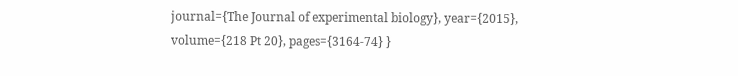journal={The Journal of experimental biology}, year={2015}, volume={218 Pt 20}, pages={3164-74} }